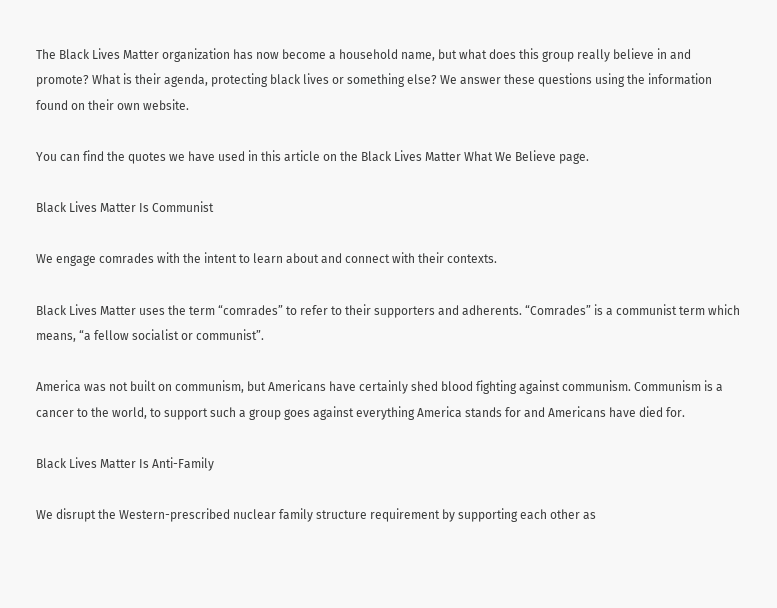The Black Lives Matter organization has now become a household name, but what does this group really believe in and promote? What is their agenda, protecting black lives or something else? We answer these questions using the information found on their own website.

You can find the quotes we have used in this article on the Black Lives Matter What We Believe page.

Black Lives Matter Is Communist

We engage comrades with the intent to learn about and connect with their contexts.

Black Lives Matter uses the term “comrades” to refer to their supporters and adherents. “Comrades” is a communist term which means, “a fellow socialist or communist”.

America was not built on communism, but Americans have certainly shed blood fighting against communism. Communism is a cancer to the world, to support such a group goes against everything America stands for and Americans have died for.

Black Lives Matter Is Anti-Family

We disrupt the Western-prescribed nuclear family structure requirement by supporting each other as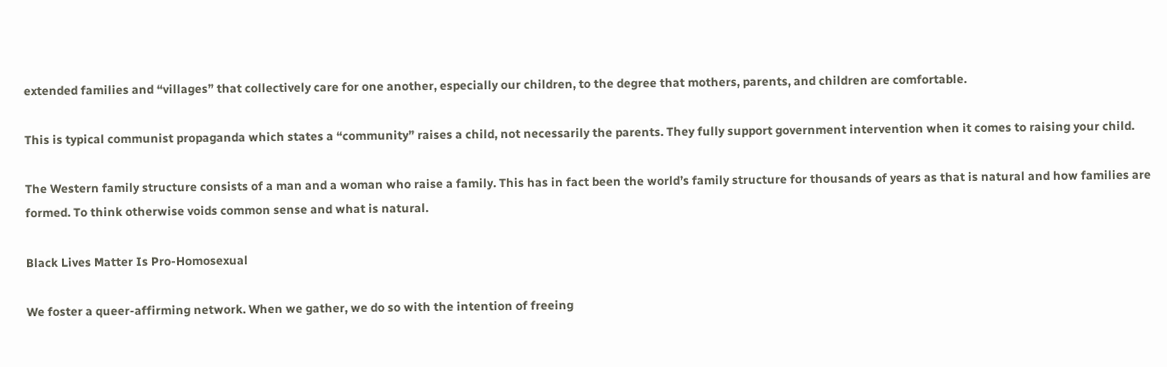extended families and “villages” that collectively care for one another, especially our children, to the degree that mothers, parents, and children are comfortable.

This is typical communist propaganda which states a “community” raises a child, not necessarily the parents. They fully support government intervention when it comes to raising your child.

The Western family structure consists of a man and a woman who raise a family. This has in fact been the world’s family structure for thousands of years as that is natural and how families are formed. To think otherwise voids common sense and what is natural.

Black Lives Matter Is Pro-Homosexual

We foster a queer‐affirming network. When we gather, we do so with the intention of freeing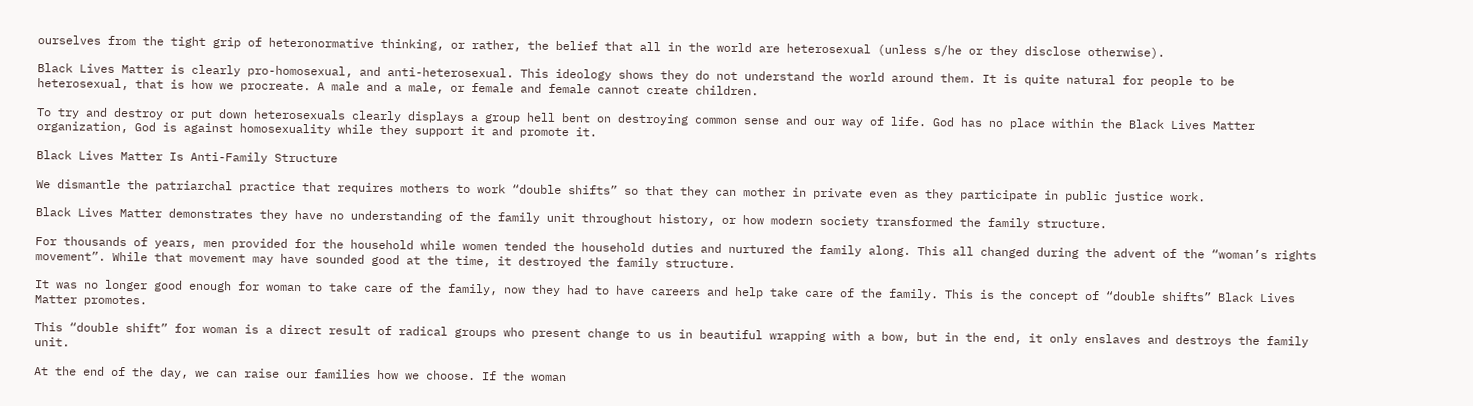ourselves from the tight grip of heteronormative thinking, or rather, the belief that all in the world are heterosexual (unless s/he or they disclose otherwise).

Black Lives Matter is clearly pro-homosexual, and anti-heterosexual. This ideology shows they do not understand the world around them. It is quite natural for people to be heterosexual, that is how we procreate. A male and a male, or female and female cannot create children.

To try and destroy or put down heterosexuals clearly displays a group hell bent on destroying common sense and our way of life. God has no place within the Black Lives Matter organization, God is against homosexuality while they support it and promote it.

Black Lives Matter Is Anti-Family Structure

We dismantle the patriarchal practice that requires mothers to work “double shifts” so that they can mother in private even as they participate in public justice work.

Black Lives Matter demonstrates they have no understanding of the family unit throughout history, or how modern society transformed the family structure.

For thousands of years, men provided for the household while women tended the household duties and nurtured the family along. This all changed during the advent of the “woman’s rights movement”. While that movement may have sounded good at the time, it destroyed the family structure.

It was no longer good enough for woman to take care of the family, now they had to have careers and help take care of the family. This is the concept of “double shifts” Black Lives Matter promotes.

This “double shift” for woman is a direct result of radical groups who present change to us in beautiful wrapping with a bow, but in the end, it only enslaves and destroys the family unit.

At the end of the day, we can raise our families how we choose. If the woman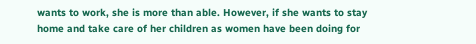wants to work, she is more than able. However, if she wants to stay home and take care of her children as women have been doing for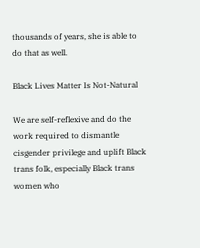thousands of years, she is able to do that as well.

Black Lives Matter Is Not-Natural

We are self-reflexive and do the work required to dismantle cisgender privilege and uplift Black trans folk, especially Black trans women who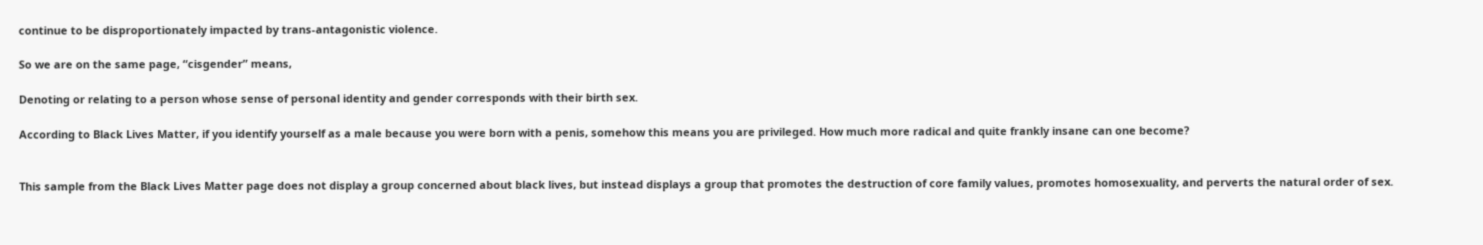continue to be disproportionately impacted by trans-antagonistic violence.

So we are on the same page, “cisgender” means,

Denoting or relating to a person whose sense of personal identity and gender corresponds with their birth sex.

According to Black Lives Matter, if you identify yourself as a male because you were born with a penis, somehow this means you are privileged. How much more radical and quite frankly insane can one become?


This sample from the Black Lives Matter page does not display a group concerned about black lives, but instead displays a group that promotes the destruction of core family values, promotes homosexuality, and perverts the natural order of sex.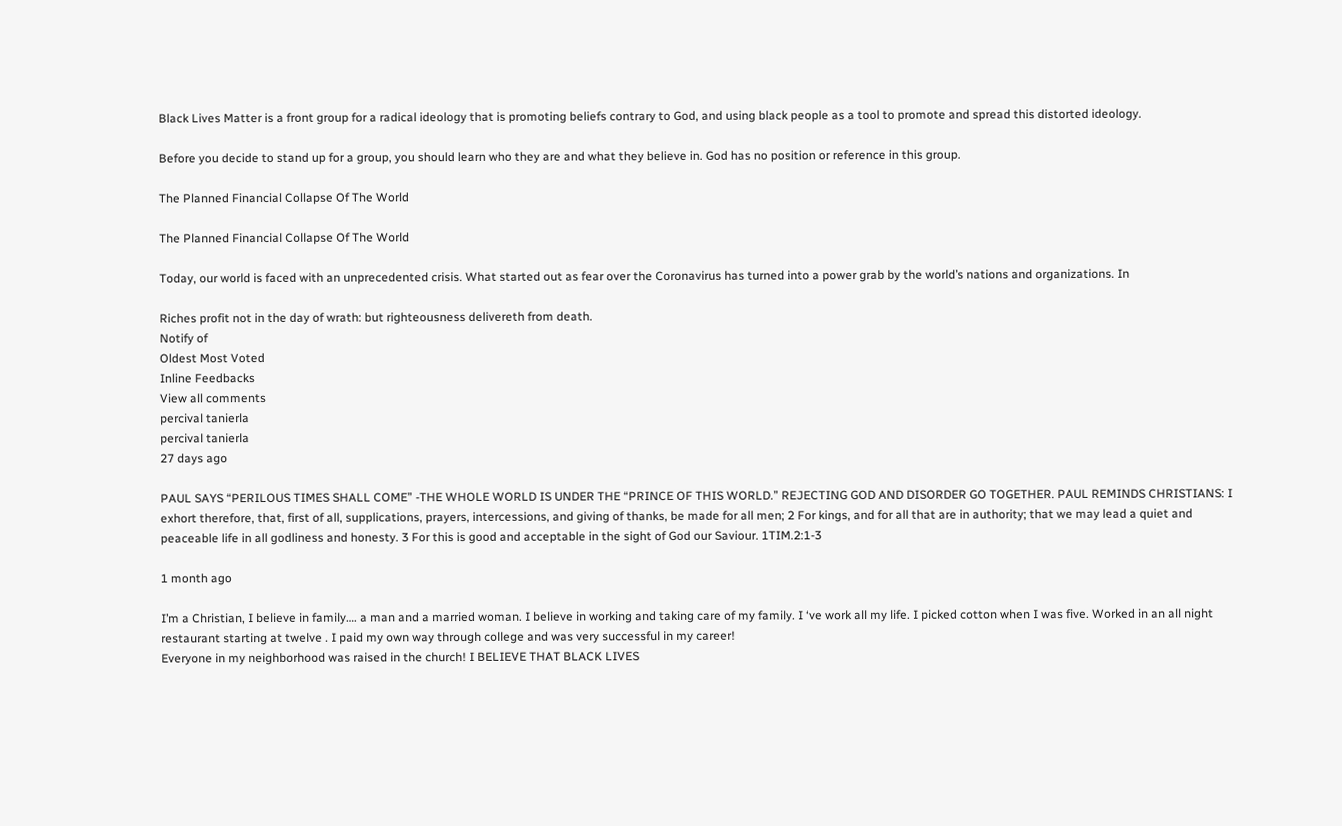Black Lives Matter is a front group for a radical ideology that is promoting beliefs contrary to God, and using black people as a tool to promote and spread this distorted ideology.

Before you decide to stand up for a group, you should learn who they are and what they believe in. God has no position or reference in this group.

The Planned Financial Collapse Of The World

The Planned Financial Collapse Of The World

Today, our world is faced with an unprecedented crisis. What started out as fear over the Coronavirus has turned into a power grab by the world’s nations and organizations. In

Riches profit not in the day of wrath: but righteousness delivereth from death.
Notify of
Oldest Most Voted
Inline Feedbacks
View all comments
percival tanierla
percival tanierla
27 days ago

PAUL SAYS “PERILOUS TIMES SHALL COME” -THE WHOLE WORLD IS UNDER THE “PRINCE OF THIS WORLD.” REJECTING GOD AND DISORDER GO TOGETHER. PAUL REMINDS CHRISTIANS: I exhort therefore, that, first of all, supplications, prayers, intercessions, and giving of thanks, be made for all men; 2 For kings, and for all that are in authority; that we may lead a quiet and peaceable life in all godliness and honesty. 3 For this is good and acceptable in the sight of God our Saviour. 1TIM.2:1-3

1 month ago

I’m a Christian, I believe in family…. a man and a married woman. I believe in working and taking care of my family. I ‘ve work all my life. I picked cotton when I was five. Worked in an all night restaurant starting at twelve . I paid my own way through college and was very successful in my career!
Everyone in my neighborhood was raised in the church! I BELIEVE THAT BLACK LIVES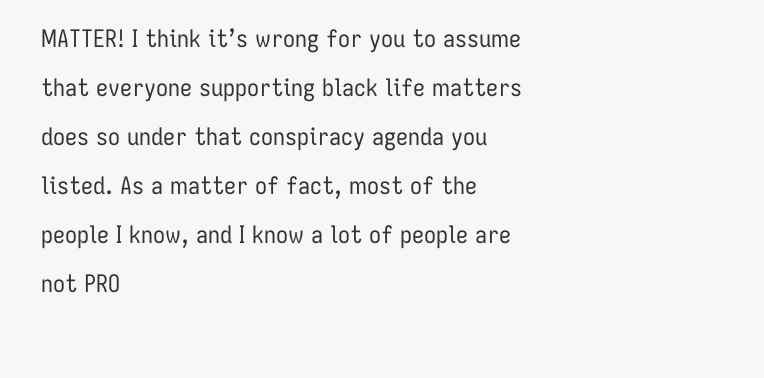MATTER! I think it’s wrong for you to assume that everyone supporting black life matters does so under that conspiracy agenda you listed. As a matter of fact, most of the people I know, and I know a lot of people are not PRO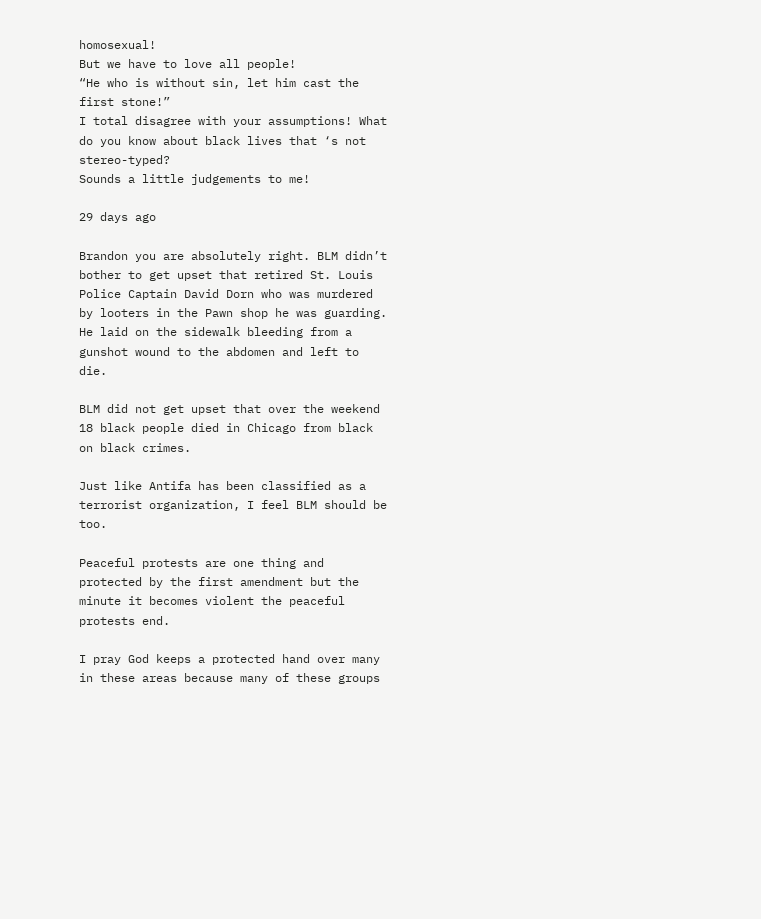homosexual!
But we have to love all people!
“He who is without sin, let him cast the first stone!”
I total disagree with your assumptions! What do you know about black lives that ‘s not stereo-typed?
Sounds a little judgements to me!

29 days ago

Brandon you are absolutely right. BLM didn’t bother to get upset that retired St. Louis Police Captain David Dorn who was murdered by looters in the Pawn shop he was guarding. He laid on the sidewalk bleeding from a gunshot wound to the abdomen and left to die.

BLM did not get upset that over the weekend 18 black people died in Chicago from black on black crimes.

Just like Antifa has been classified as a terrorist organization, I feel BLM should be too.

Peaceful protests are one thing and protected by the first amendment but the minute it becomes violent the peaceful protests end.

I pray God keeps a protected hand over many in these areas because many of these groups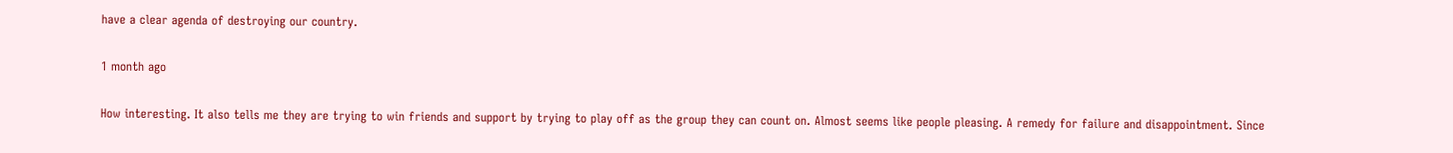have a clear agenda of destroying our country.

1 month ago

How interesting. It also tells me they are trying to win friends and support by trying to play off as the group they can count on. Almost seems like people pleasing. A remedy for failure and disappointment. Since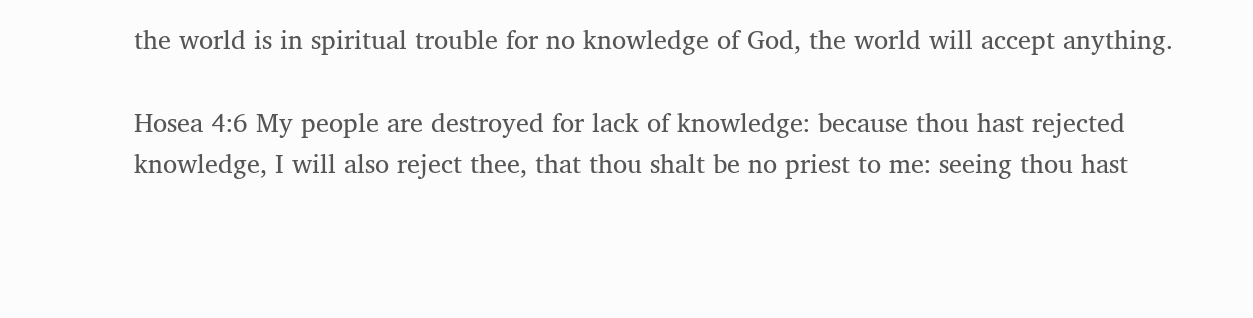the world is in spiritual trouble for no knowledge of God, the world will accept anything.

Hosea 4:6 My people are destroyed for lack of knowledge: because thou hast rejected knowledge, I will also reject thee, that thou shalt be no priest to me: seeing thou hast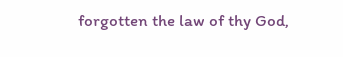forgotten the law of thy God,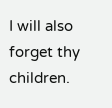I will also forget thy children.